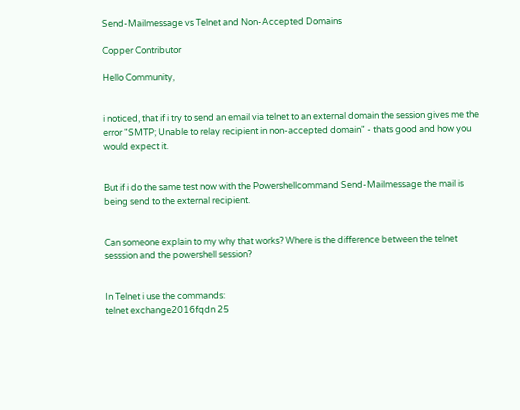Send-Mailmessage vs Telnet and Non-Accepted Domains

Copper Contributor

Hello Community,


i noticed, that if i try to send an email via telnet to an external domain the session gives me the error "SMTP; Unable to relay recipient in non-accepted domain" - thats good and how you would expect it.


But if i do the same test now with the Powershellcommand Send-Mailmessage the mail is being send to the external recipient.


Can someone explain to my why that works? Where is the difference between the telnet sesssion and the powershell session?


In Telnet i use the commands:
telnet exchange2016fqdn 25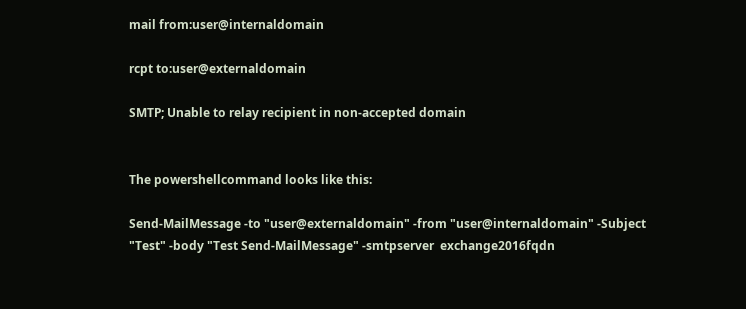mail from:user@internaldomain

rcpt to:user@externaldomain

SMTP; Unable to relay recipient in non-accepted domain


The powershellcommand looks like this:

Send-MailMessage -to "user@externaldomain" -from "user@internaldomain" -Subject "Test" -body "Test Send-MailMessage" -smtpserver  exchange2016fqdn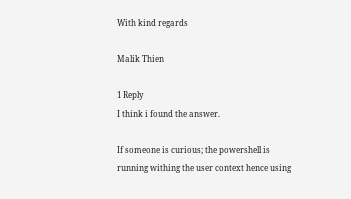With kind regards

Malik Thien

1 Reply
I think i found the answer.

If someone is curious; the powershell is running withing the user context hence using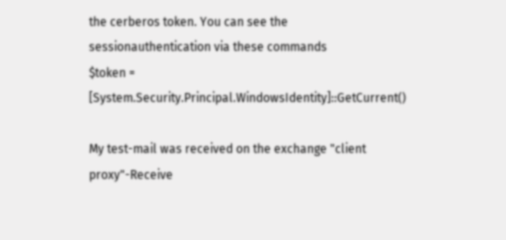the cerberos token. You can see the sessionauthentication via these commands
$token = [System.Security.Principal.WindowsIdentity]::GetCurrent()

My test-mail was received on the exchange "client proxy"-Receive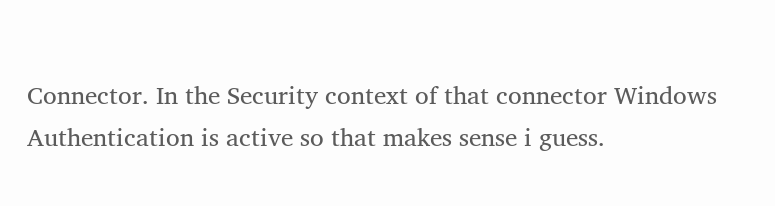Connector. In the Security context of that connector Windows Authentication is active so that makes sense i guess.